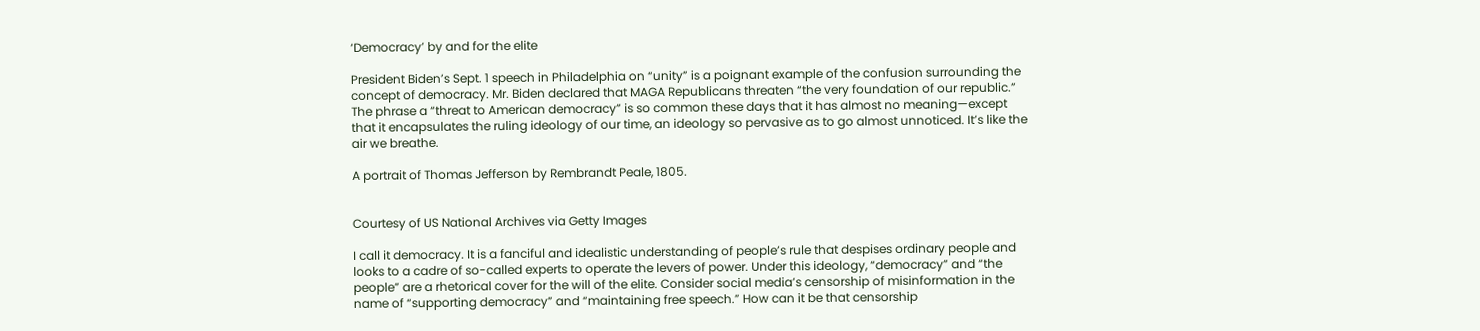‘Democracy’ by and for the elite

President Biden’s Sept. 1 speech in Philadelphia on “unity” is a poignant example of the confusion surrounding the concept of democracy. Mr. Biden declared that MAGA Republicans threaten “the very foundation of our republic.” The phrase a “threat to American democracy” is so common these days that it has almost no meaning—except that it encapsulates the ruling ideology of our time, an ideology so pervasive as to go almost unnoticed. It’s like the air we breathe.

A portrait of Thomas Jefferson by Rembrandt Peale, 1805.


Courtesy of US National Archives via Getty Images

I call it democracy. It is a fanciful and idealistic understanding of people’s rule that despises ordinary people and looks to a cadre of so-called experts to operate the levers of power. Under this ideology, “democracy” and “the people” are a rhetorical cover for the will of the elite. Consider social media’s censorship of misinformation in the name of “supporting democracy” and “maintaining free speech.” How can it be that censorship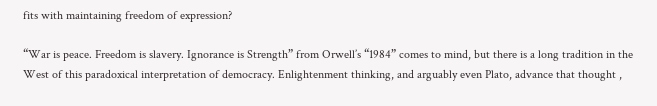fits with maintaining freedom of expression?

“War is peace. Freedom is slavery. Ignorance is Strength” from Orwell’s “1984” comes to mind, but there is a long tradition in the West of this paradoxical interpretation of democracy. Enlightenment thinking, and arguably even Plato, advance that thought ,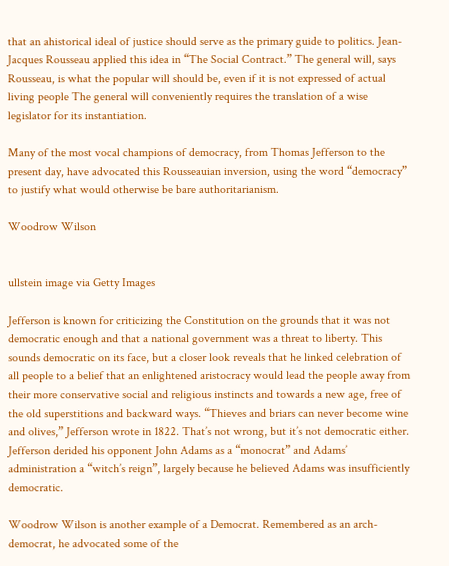that an ahistorical ideal of justice should serve as the primary guide to politics. Jean-Jacques Rousseau applied this idea in “The Social Contract.” The general will, says Rousseau, is what the popular will should be, even if it is not expressed of actual living people The general will conveniently requires the translation of a wise legislator for its instantiation.

Many of the most vocal champions of democracy, from Thomas Jefferson to the present day, have advocated this Rousseauian inversion, using the word “democracy” to justify what would otherwise be bare authoritarianism.

Woodrow Wilson


ullstein image via Getty Images

Jefferson is known for criticizing the Constitution on the grounds that it was not democratic enough and that a national government was a threat to liberty. This sounds democratic on its face, but a closer look reveals that he linked celebration of all people to a belief that an enlightened aristocracy would lead the people away from their more conservative social and religious instincts and towards a new age, free of the old superstitions and backward ways. “Thieves and briars can never become wine and olives,” Jefferson wrote in 1822. That’s not wrong, but it’s not democratic either. Jefferson derided his opponent John Adams as a “monocrat” and Adams’ administration a “witch’s reign”, largely because he believed Adams was insufficiently democratic.

Woodrow Wilson is another example of a Democrat. Remembered as an arch-democrat, he advocated some of the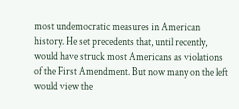most undemocratic measures in American history. He set precedents that, until recently, would have struck most Americans as violations of the First Amendment. But now many on the left would view the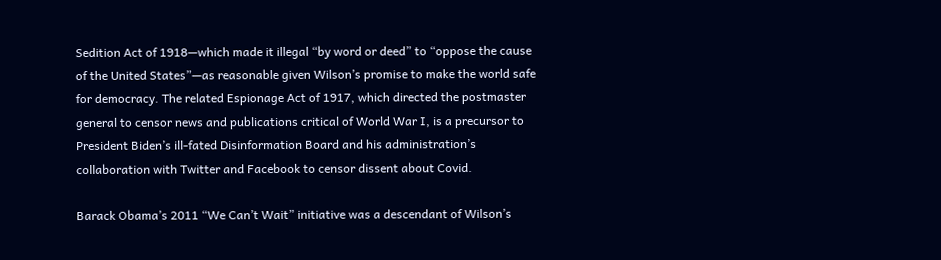Sedition Act of 1918—which made it illegal “by word or deed” to “oppose the cause of the United States”—as reasonable given Wilson’s promise to make the world safe for democracy. The related Espionage Act of 1917, which directed the postmaster general to censor news and publications critical of World War I, is a precursor to President Biden’s ill-fated Disinformation Board and his administration’s collaboration with Twitter and Facebook to censor dissent about Covid.

Barack Obama’s 2011 “We Can’t Wait” initiative was a descendant of Wilson’s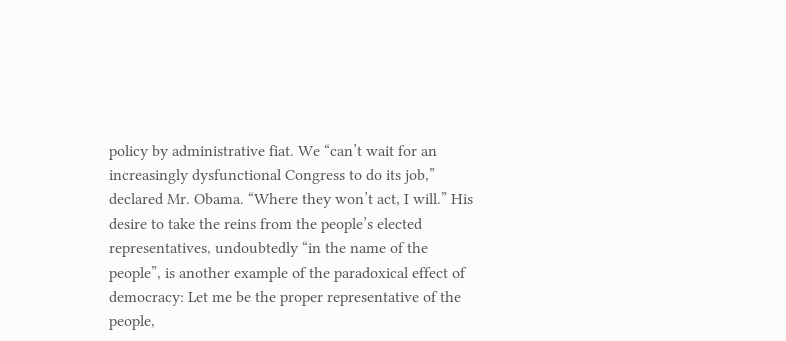policy by administrative fiat. We “can’t wait for an increasingly dysfunctional Congress to do its job,” declared Mr. Obama. “Where they won’t act, I will.” His desire to take the reins from the people’s elected representatives, undoubtedly “in the name of the people”, is another example of the paradoxical effect of democracy: Let me be the proper representative of the people,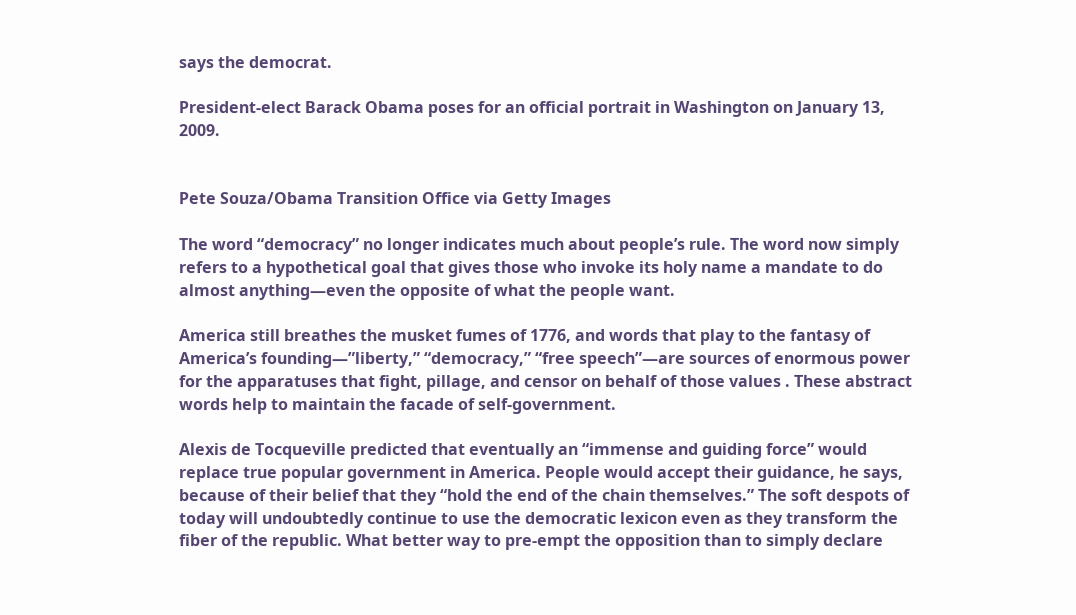says the democrat.

President-elect Barack Obama poses for an official portrait in Washington on January 13, 2009.


Pete Souza/Obama Transition Office via Getty Images

The word “democracy” no longer indicates much about people’s rule. The word now simply refers to a hypothetical goal that gives those who invoke its holy name a mandate to do almost anything—even the opposite of what the people want.

America still breathes the musket fumes of 1776, and words that play to the fantasy of America’s founding—”liberty,” “democracy,” “free speech”—are sources of enormous power for the apparatuses that fight, pillage, and censor on behalf of those values . These abstract words help to maintain the facade of self-government.

Alexis de Tocqueville predicted that eventually an “immense and guiding force” would replace true popular government in America. People would accept their guidance, he says, because of their belief that they “hold the end of the chain themselves.” The soft despots of today will undoubtedly continue to use the democratic lexicon even as they transform the fiber of the republic. What better way to pre-empt the opposition than to simply declare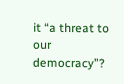it “a threat to our democracy”?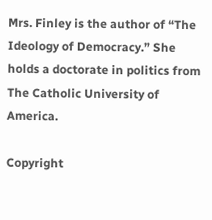Mrs. Finley is the author of “The Ideology of Democracy.” She holds a doctorate in politics from The Catholic University of America.

Copyright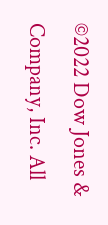©2022 Dow Jones & Company, Inc. All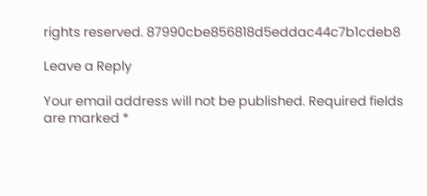rights reserved. 87990cbe856818d5eddac44c7b1cdeb8

Leave a Reply

Your email address will not be published. Required fields are marked *